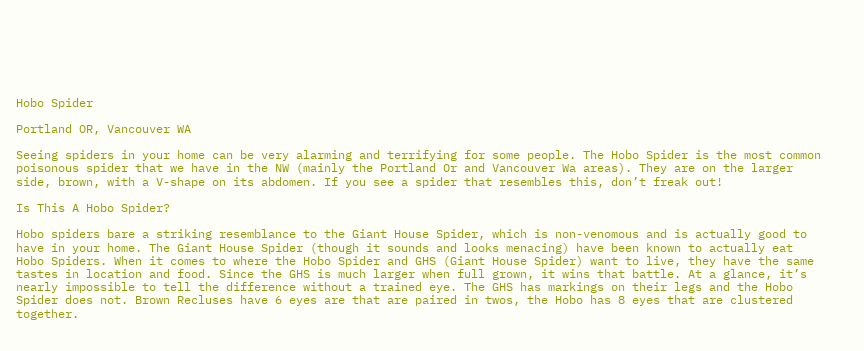Hobo Spider

Portland OR, Vancouver WA

Seeing spiders in your home can be very alarming and terrifying for some people. The Hobo Spider is the most common poisonous spider that we have in the NW (mainly the Portland Or and Vancouver Wa areas). They are on the larger side, brown, with a V-shape on its abdomen. If you see a spider that resembles this, don’t freak out!

Is This A Hobo Spider?

Hobo spiders bare a striking resemblance to the Giant House Spider, which is non-venomous and is actually good to have in your home. The Giant House Spider (though it sounds and looks menacing) have been known to actually eat Hobo Spiders. When it comes to where the Hobo Spider and GHS (Giant House Spider) want to live, they have the same tastes in location and food. Since the GHS is much larger when full grown, it wins that battle. At a glance, it’s nearly impossible to tell the difference without a trained eye. The GHS has markings on their legs and the Hobo Spider does not. Brown Recluses have 6 eyes are that are paired in twos, the Hobo has 8 eyes that are clustered together.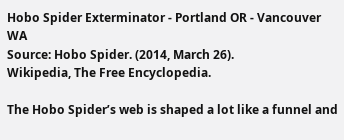Hobo Spider Exterminator - Portland OR - Vancouver WA
Source: Hobo Spider. (2014, March 26).
Wikipedia, The Free Encyclopedia.

The Hobo Spider’s web is shaped a lot like a funnel and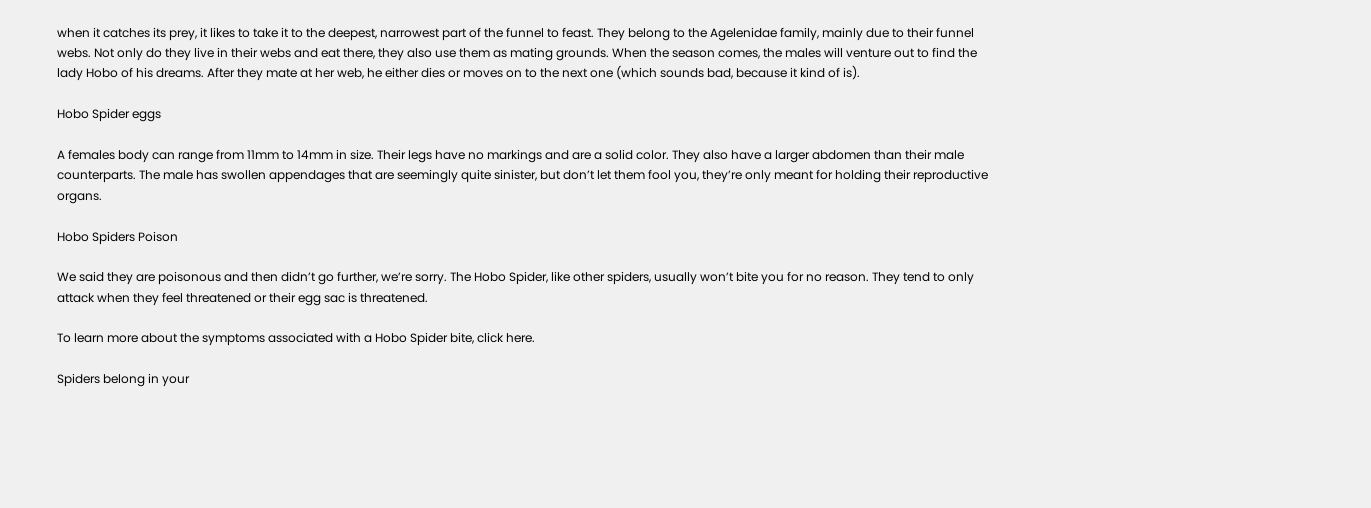when it catches its prey, it likes to take it to the deepest, narrowest part of the funnel to feast. They belong to the Agelenidae family, mainly due to their funnel webs. Not only do they live in their webs and eat there, they also use them as mating grounds. When the season comes, the males will venture out to find the lady Hobo of his dreams. After they mate at her web, he either dies or moves on to the next one (which sounds bad, because it kind of is).

Hobo Spider eggs

A females body can range from 11mm to 14mm in size. Their legs have no markings and are a solid color. They also have a larger abdomen than their male counterparts. The male has swollen appendages that are seemingly quite sinister, but don’t let them fool you, they’re only meant for holding their reproductive organs.

Hobo Spiders Poison

We said they are poisonous and then didn’t go further, we’re sorry. The Hobo Spider, like other spiders, usually won’t bite you for no reason. They tend to only attack when they feel threatened or their egg sac is threatened.

To learn more about the symptoms associated with a Hobo Spider bite, click here.

Spiders belong in your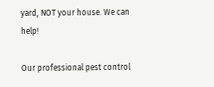yard, NOT your house. We can help!

Our professional pest control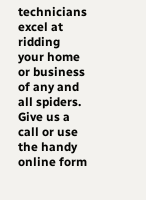technicians excel at ridding your home or business of any and all spiders. Give us a call or use the handy online form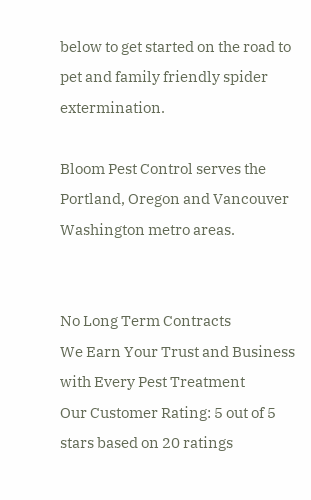below to get started on the road to pet and family friendly spider extermination.

Bloom Pest Control serves the Portland, Oregon and Vancouver Washington metro areas.


No Long Term Contracts
We Earn Your Trust and Business with Every Pest Treatment
Our Customer Rating: 5 out of 5 stars based on 20 ratings